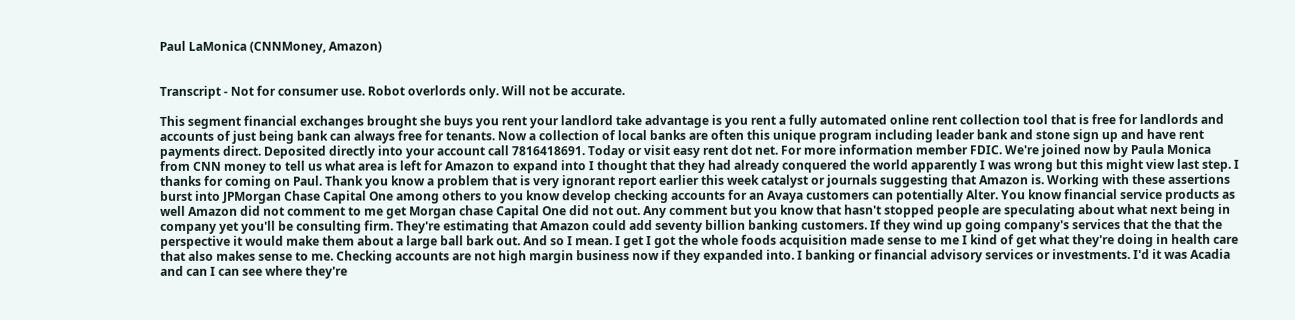Paul LaMonica (CNNMoney, Amazon)


Transcript - Not for consumer use. Robot overlords only. Will not be accurate.

This segment financial exchanges brought she buys you rent your landlord take advantage is you rent a fully automated online rent collection tool that is free for landlords and accounts of just being bank can always free for tenants. Now a collection of local banks are often this unique program including leader bank and stone sign up and have rent payments direct. Deposited directly into your account call 7816418691. Today or visit easy rent dot net. For more information member FDIC. We're joined now by Paula Monica from CNN money to tell us what area is left for Amazon to expand into I thought that they had already conquered the world apparently I was wrong but this might view last step. I thanks for coming on Paul. Thank you know a problem that is very ignorant report earlier this week catalyst or journals suggesting that Amazon is. Working with these assertions burst into JPMorgan Chase Capital One among others to you know develop checking accounts for an Avaya customers can potentially Alter. You know financial service products as well Amazon did not comment to me get Morgan chase Capital One did not out. Any comment but you know that hasn't stopped people are speculating about what next being in company yet you'll be consulting firm. They're estimating that Amazon could add seventy billion banking customers. If they wind up going company's services that the that the perspective it would make them about a large ball bark out. And so I mean. I get I got the whole foods acquisition made sense to me I kind of get what they're doing in health care that also makes sense to me. Checking accounts are not high margin business now if they expanded into. I banking or financial advisory services or investments. I'd it was Acadia and can I can see where they're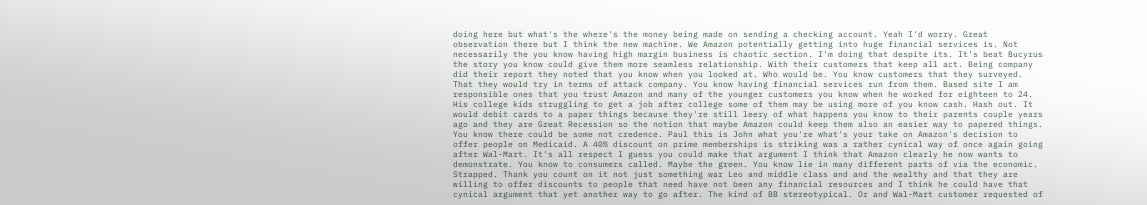doing here but what's the where's the money being made on sending a checking account. Yeah I'd worry. Great observation there but I think the new machine. We Amazon potentially getting into huge financial services is. Not necessarily the you know having high margin business is chaotic section. I'm doing that despite its. It's beat Bucyrus the story you know could give them more seamless relationship. With their customers that keep all act. Being company did their report they noted that you know when you looked at. Who would be. You know customers that they surveyed. That they would try in terms of attack company. You know having financial services run from them. Based site I am responsible ones that you trust Amazon and many of the younger customers you know when he worked for eighteen to 24. His college kids struggling to get a job after college some of them may be using more of you know cash. Hash out. It would debit cards to a paper things because they're still leery of what happens you know to their parents couple years ago and they are Great Recession so the notion that maybe Amazon could keep them also an easier way to papered things. You know there could be some not credence. Paul this is John what you're what's your take on Amazon's decision to offer people on Medicaid. A 40% discount on prime memberships is striking was a rather cynical way of once again going after Wal-Mart. It's all respect I guess you could make that argument I think that Amazon clearly he now wants to demonstrate. You know to consumers called. Maybe the green. You know lie in many different parts of via the economic. Strapped. Thank you count on it not just something war Leo and middle class and and the wealthy and that they are willing to offer discounts to people that need have not been any financial resources and I think he could have that cynical argument that yet another way to go after. The kind of BB stereotypical. Or and Wal-Mart customer requested of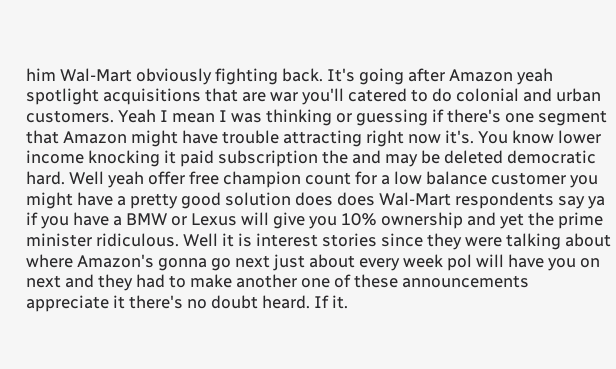him Wal-Mart obviously fighting back. It's going after Amazon yeah spotlight acquisitions that are war you'll catered to do colonial and urban customers. Yeah I mean I was thinking or guessing if there's one segment that Amazon might have trouble attracting right now it's. You know lower income knocking it paid subscription the and may be deleted democratic hard. Well yeah offer free champion count for a low balance customer you might have a pretty good solution does does Wal-Mart respondents say ya if you have a BMW or Lexus will give you 10% ownership and yet the prime minister ridiculous. Well it is interest stories since they were talking about where Amazon's gonna go next just about every week pol will have you on next and they had to make another one of these announcements appreciate it there's no doubt heard. If it.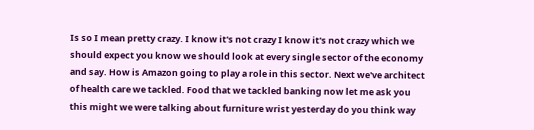Is so I mean pretty crazy. I know it's not crazy I know it's not crazy which we should expect you know we should look at every single sector of the economy and say. How is Amazon going to play a role in this sector. Next we've architect of health care we tackled. Food that we tackled banking now let me ask you this might we were talking about furniture wrist yesterday do you think way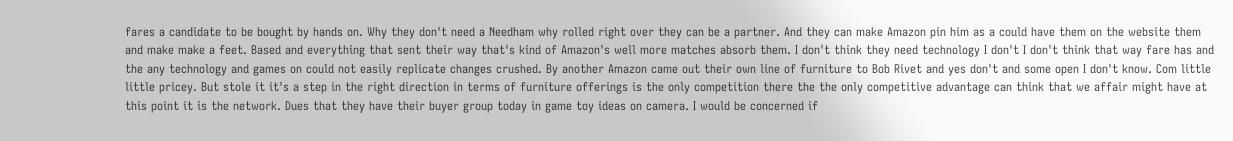fares a candidate to be bought by hands on. Why they don't need a Needham why rolled right over they can be a partner. And they can make Amazon pin him as a could have them on the website them and make make a feet. Based and everything that sent their way that's kind of Amazon's well more matches absorb them. I don't think they need technology I don't I don't think that way fare has and the any technology and games on could not easily replicate changes crushed. By another Amazon came out their own line of furniture to Bob Rivet and yes don't and some open I don't know. Com little little pricey. But stole it it's a step in the right direction in terms of furniture offerings is the only competition there the the only competitive advantage can think that we affair might have at this point it is the network. Dues that they have their buyer group today in game toy ideas on camera. I would be concerned if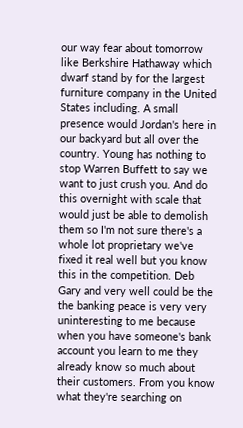our way fear about tomorrow like Berkshire Hathaway which dwarf stand by for the largest furniture company in the United States including. A small presence would Jordan's here in our backyard but all over the country. Young has nothing to stop Warren Buffett to say we want to just crush you. And do this overnight with scale that would just be able to demolish them so I'm not sure there's a whole lot proprietary we've fixed it real well but you know this in the competition. Deb Gary and very well could be the the banking peace is very very uninteresting to me because when you have someone's bank account you learn to me they already know so much about their customers. From you know what they're searching on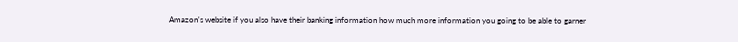Amazon's website if you also have their banking information how much more information you going to be able to garner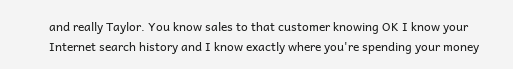and really Taylor. You know sales to that customer knowing OK I know your Internet search history and I know exactly where you're spending your money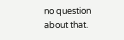no question about that.